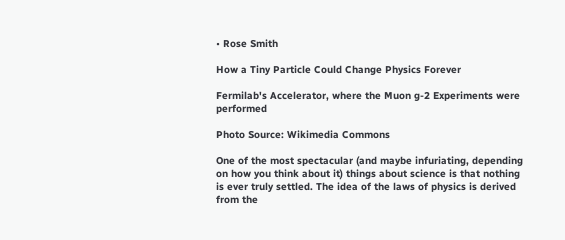• Rose Smith

How a Tiny Particle Could Change Physics Forever

Fermilab's Accelerator, where the Muon g-2 Experiments were performed

Photo Source: Wikimedia Commons

One of the most spectacular (and maybe infuriating, depending on how you think about it) things about science is that nothing is ever truly settled. The idea of the laws of physics is derived from the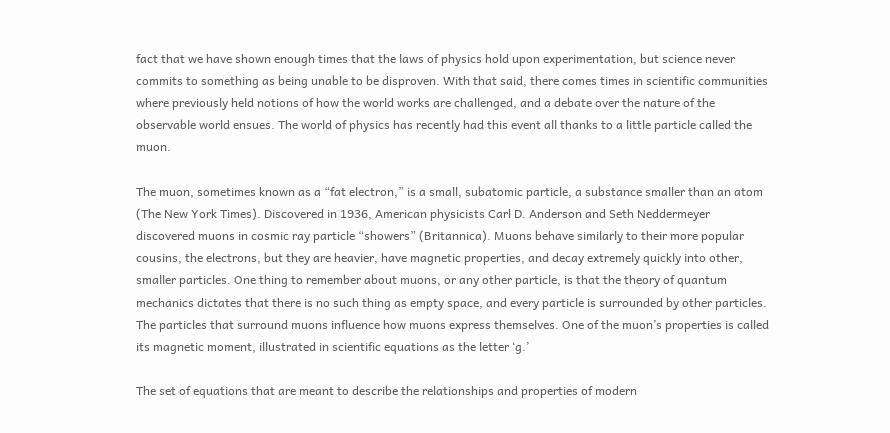fact that we have shown enough times that the laws of physics hold upon experimentation, but science never commits to something as being unable to be disproven. With that said, there comes times in scientific communities where previously held notions of how the world works are challenged, and a debate over the nature of the observable world ensues. The world of physics has recently had this event all thanks to a little particle called the muon.

The muon, sometimes known as a “fat electron,” is a small, subatomic particle, a substance smaller than an atom (The New York Times). Discovered in 1936, American physicists Carl D. Anderson and Seth Neddermeyer discovered muons in cosmic ray particle “showers” (Britannica). Muons behave similarly to their more popular cousins, the electrons, but they are heavier, have magnetic properties, and decay extremely quickly into other, smaller particles. One thing to remember about muons, or any other particle, is that the theory of quantum mechanics dictates that there is no such thing as empty space, and every particle is surrounded by other particles. The particles that surround muons influence how muons express themselves. One of the muon’s properties is called its magnetic moment, illustrated in scientific equations as the letter ‘g.’

The set of equations that are meant to describe the relationships and properties of modern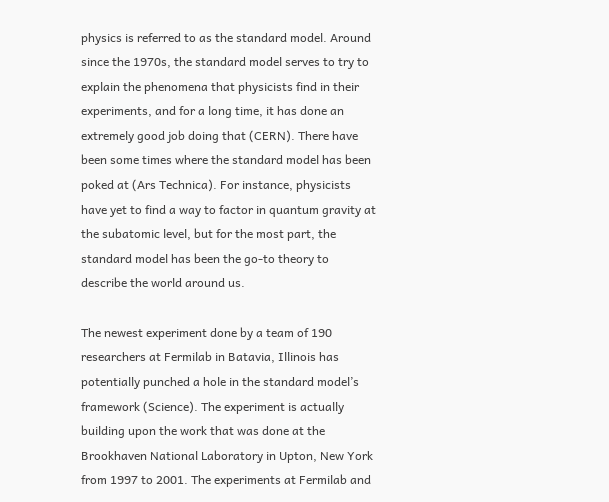physics is referred to as the standard model. Around since the 1970s, the standard model serves to try to explain the phenomena that physicists find in their experiments, and for a long time, it has done an extremely good job doing that (CERN). There have been some times where the standard model has been poked at (Ars Technica). For instance, physicists have yet to find a way to factor in quantum gravity at the subatomic level, but for the most part, the standard model has been the go-to theory to describe the world around us.

The newest experiment done by a team of 190 researchers at Fermilab in Batavia, Illinois has potentially punched a hole in the standard model’s framework (Science). The experiment is actually building upon the work that was done at the Brookhaven National Laboratory in Upton, New York from 1997 to 2001. The experiments at Fermilab and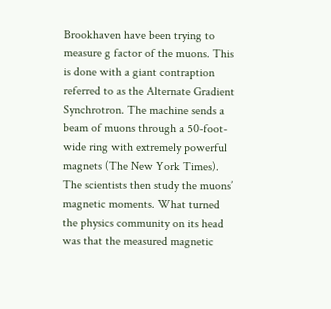Brookhaven have been trying to measure g factor of the muons. This is done with a giant contraption referred to as the Alternate Gradient Synchrotron. The machine sends a beam of muons through a 50-foot-wide ring with extremely powerful magnets (The New York Times). The scientists then study the muons’ magnetic moments. What turned the physics community on its head was that the measured magnetic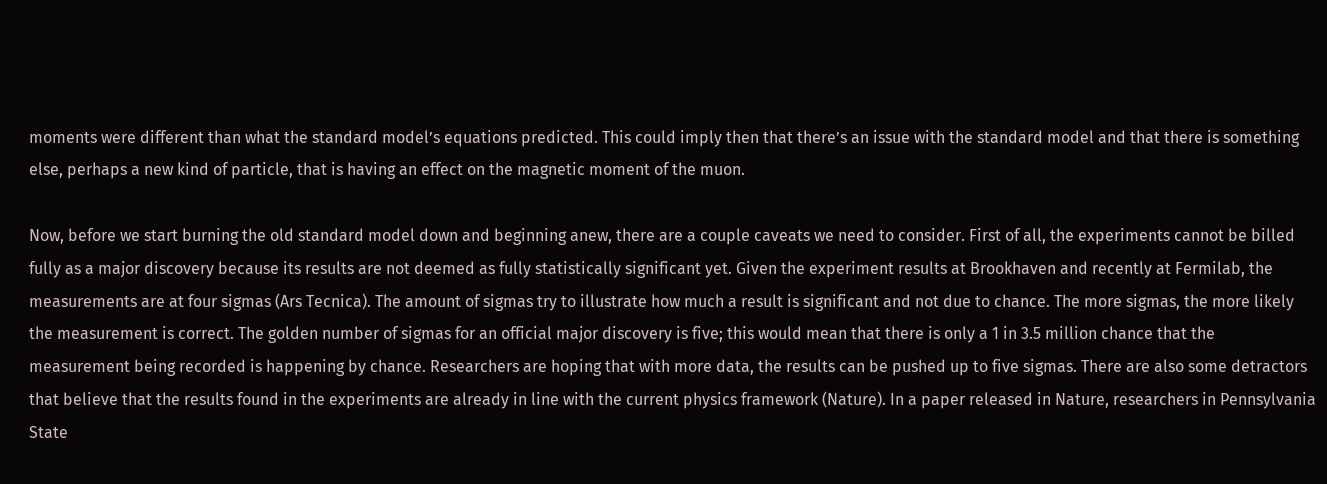moments were different than what the standard model’s equations predicted. This could imply then that there’s an issue with the standard model and that there is something else, perhaps a new kind of particle, that is having an effect on the magnetic moment of the muon.

Now, before we start burning the old standard model down and beginning anew, there are a couple caveats we need to consider. First of all, the experiments cannot be billed fully as a major discovery because its results are not deemed as fully statistically significant yet. Given the experiment results at Brookhaven and recently at Fermilab, the measurements are at four sigmas (Ars Tecnica). The amount of sigmas try to illustrate how much a result is significant and not due to chance. The more sigmas, the more likely the measurement is correct. The golden number of sigmas for an official major discovery is five; this would mean that there is only a 1 in 3.5 million chance that the measurement being recorded is happening by chance. Researchers are hoping that with more data, the results can be pushed up to five sigmas. There are also some detractors that believe that the results found in the experiments are already in line with the current physics framework (Nature). In a paper released in Nature, researchers in Pennsylvania State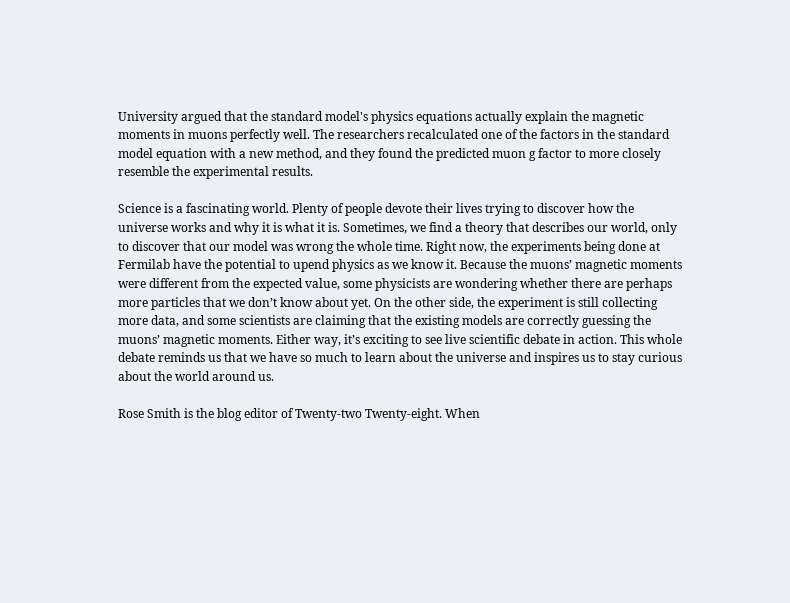University argued that the standard model's physics equations actually explain the magnetic moments in muons perfectly well. The researchers recalculated one of the factors in the standard model equation with a new method, and they found the predicted muon g factor to more closely resemble the experimental results.

Science is a fascinating world. Plenty of people devote their lives trying to discover how the universe works and why it is what it is. Sometimes, we find a theory that describes our world, only to discover that our model was wrong the whole time. Right now, the experiments being done at Fermilab have the potential to upend physics as we know it. Because the muons’ magnetic moments were different from the expected value, some physicists are wondering whether there are perhaps more particles that we don’t know about yet. On the other side, the experiment is still collecting more data, and some scientists are claiming that the existing models are correctly guessing the muons’ magnetic moments. Either way, it’s exciting to see live scientific debate in action. This whole debate reminds us that we have so much to learn about the universe and inspires us to stay curious about the world around us.

Rose Smith is the blog editor of Twenty-two Twenty-eight. When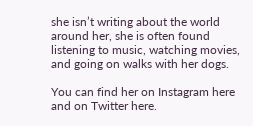she isn’t writing about the world around her, she is often found listening to music, watching movies, and going on walks with her dogs.

You can find her on Instagram here and on Twitter here.